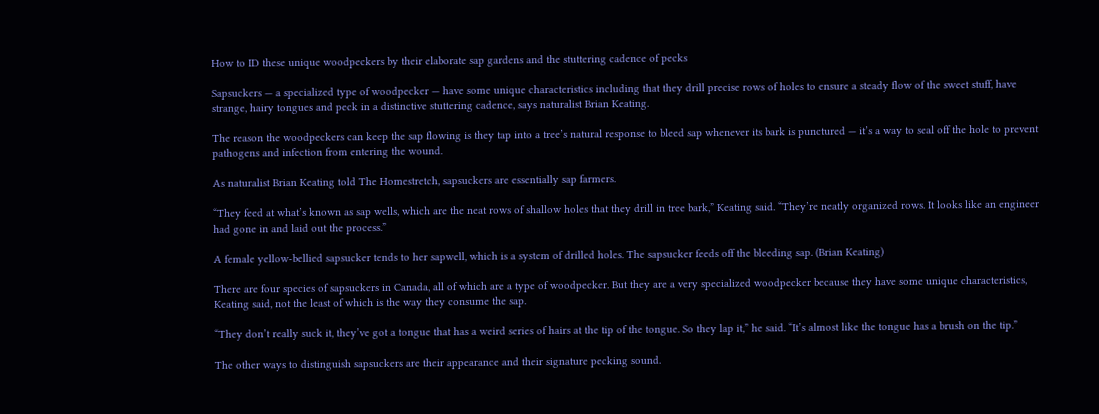How to ID these unique woodpeckers by their elaborate sap gardens and the stuttering cadence of pecks

Sapsuckers — a specialized type of woodpecker — have some unique characteristics including that they drill precise rows of holes to ensure a steady flow of the sweet stuff, have strange, hairy tongues and peck in a distinctive stuttering cadence, says naturalist Brian Keating.

The reason the woodpeckers can keep the sap flowing is they tap into a tree’s natural response to bleed sap whenever its bark is punctured — it’s a way to seal off the hole to prevent pathogens and infection from entering the wound.

As naturalist Brian Keating told The Homestretch, sapsuckers are essentially sap farmers.

“They feed at what’s known as sap wells, which are the neat rows of shallow holes that they drill in tree bark,” Keating said. “They’re neatly organized rows. It looks like an engineer had gone in and laid out the process.”

A female yellow-bellied sapsucker tends to her sapwell, which is a system of drilled holes. The sapsucker feeds off the bleeding sap. (Brian Keating)

There are four species of sapsuckers in Canada, all of which are a type of woodpecker. But they are a very specialized woodpecker because they have some unique characteristics, Keating said, not the least of which is the way they consume the sap.

“They don’t really suck it, they’ve got a tongue that has a weird series of hairs at the tip of the tongue. So they lap it,” he said. “It’s almost like the tongue has a brush on the tip.”

The other ways to distinguish sapsuckers are their appearance and their signature pecking sound.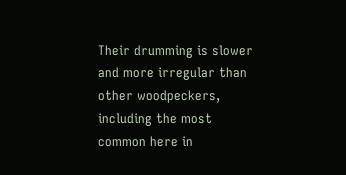Their drumming is slower and more irregular than other woodpeckers, including the most common here in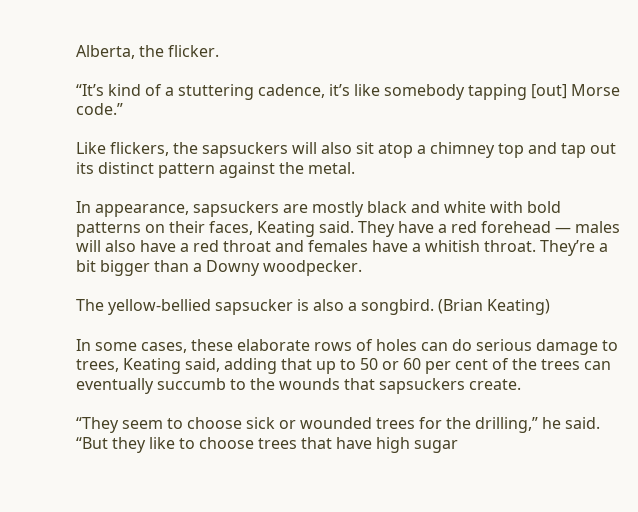Alberta, the flicker.

“It’s kind of a stuttering cadence, it’s like somebody tapping [out] Morse code.”

Like flickers, the sapsuckers will also sit atop a chimney top and tap out its distinct pattern against the metal.

In appearance, sapsuckers are mostly black and white with bold patterns on their faces, Keating said. They have a red forehead — males will also have a red throat and females have a whitish throat. They’re a bit bigger than a Downy woodpecker.

The yellow-bellied sapsucker is also a songbird. (Brian Keating)

In some cases, these elaborate rows of holes can do serious damage to trees, Keating said, adding that up to 50 or 60 per cent of the trees can eventually succumb to the wounds that sapsuckers create.

“They seem to choose sick or wounded trees for the drilling,” he said. “But they like to choose trees that have high sugar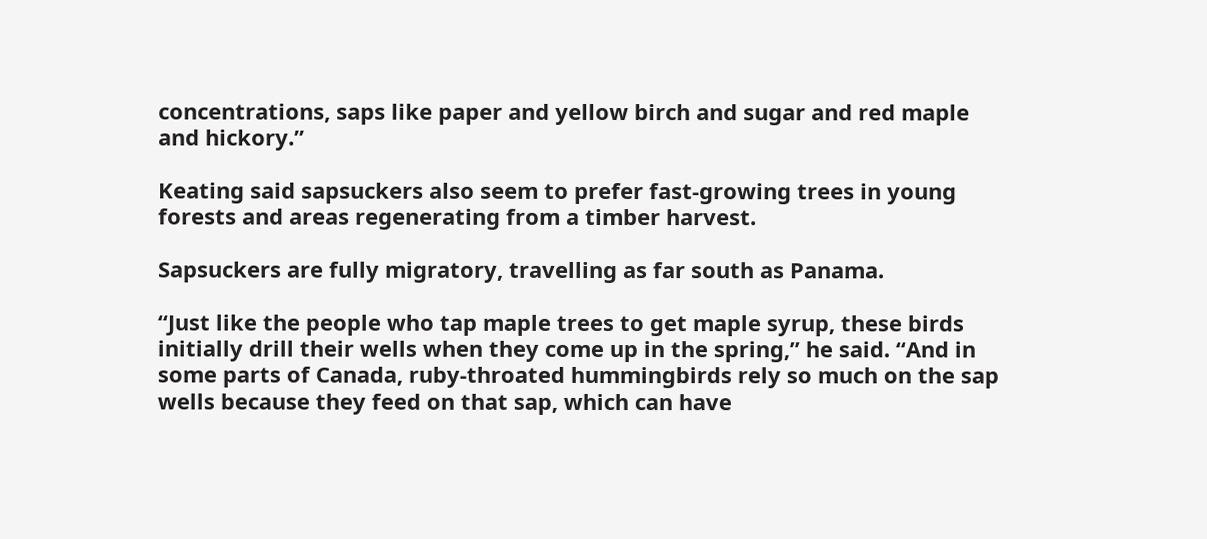concentrations, saps like paper and yellow birch and sugar and red maple and hickory.”

Keating said sapsuckers also seem to prefer fast-growing trees in young forests and areas regenerating from a timber harvest.

Sapsuckers are fully migratory, travelling as far south as Panama.

“Just like the people who tap maple trees to get maple syrup, these birds initially drill their wells when they come up in the spring,” he said. “And in some parts of Canada, ruby-throated hummingbirds rely so much on the sap wells because they feed on that sap, which can have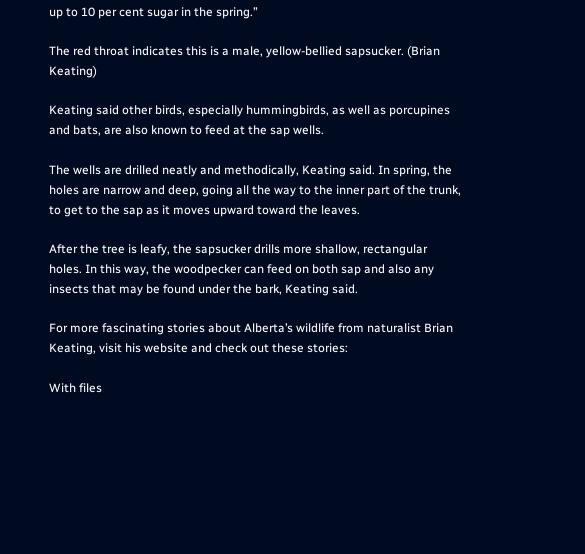up to 10 per cent sugar in the spring.”

The red throat indicates this is a male, yellow-bellied sapsucker. (Brian Keating)

Keating said other birds, especially hummingbirds, as well as porcupines and bats, are also known to feed at the sap wells.

The wells are drilled neatly and methodically, Keating said. In spring, the holes are narrow and deep, going all the way to the inner part of the trunk, to get to the sap as it moves upward toward the leaves.

After the tree is leafy, the sapsucker drills more shallow, rectangular holes. In this way, the woodpecker can feed on both sap and also any insects that may be found under the bark, Keating said.

For more fascinating stories about Alberta’s wildlife from naturalist Brian Keating, visit his website and check out these stories:

With files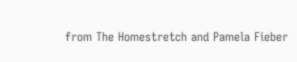from The Homestretch and Pamela Fieber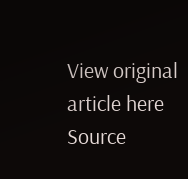View original article here Source